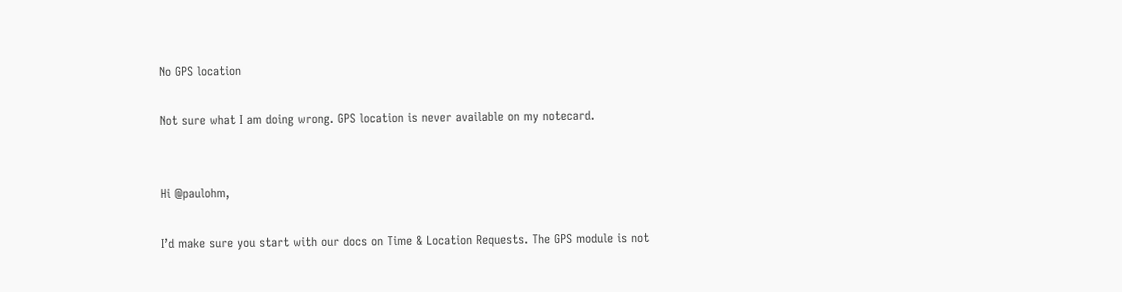No GPS location

Not sure what I am doing wrong. GPS location is never available on my notecard.


Hi @paulohm,

I’d make sure you start with our docs on Time & Location Requests. The GPS module is not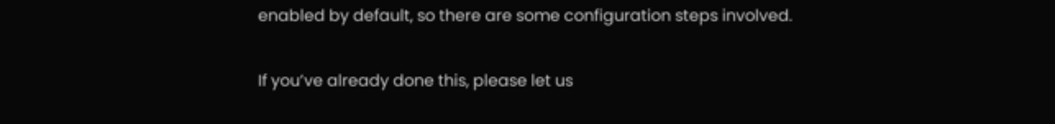enabled by default, so there are some configuration steps involved.

If you’ve already done this, please let us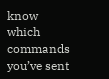know which commands you’ve sent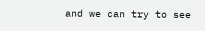and we can try to see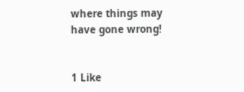where things may have gone wrong!


1 Like